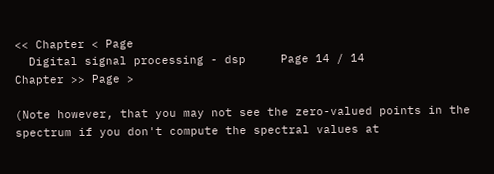<< Chapter < Page
  Digital signal processing - dsp     Page 14 / 14
Chapter >> Page >

(Note however, that you may not see the zero-valued points in the spectrum if you don't compute the spectral values at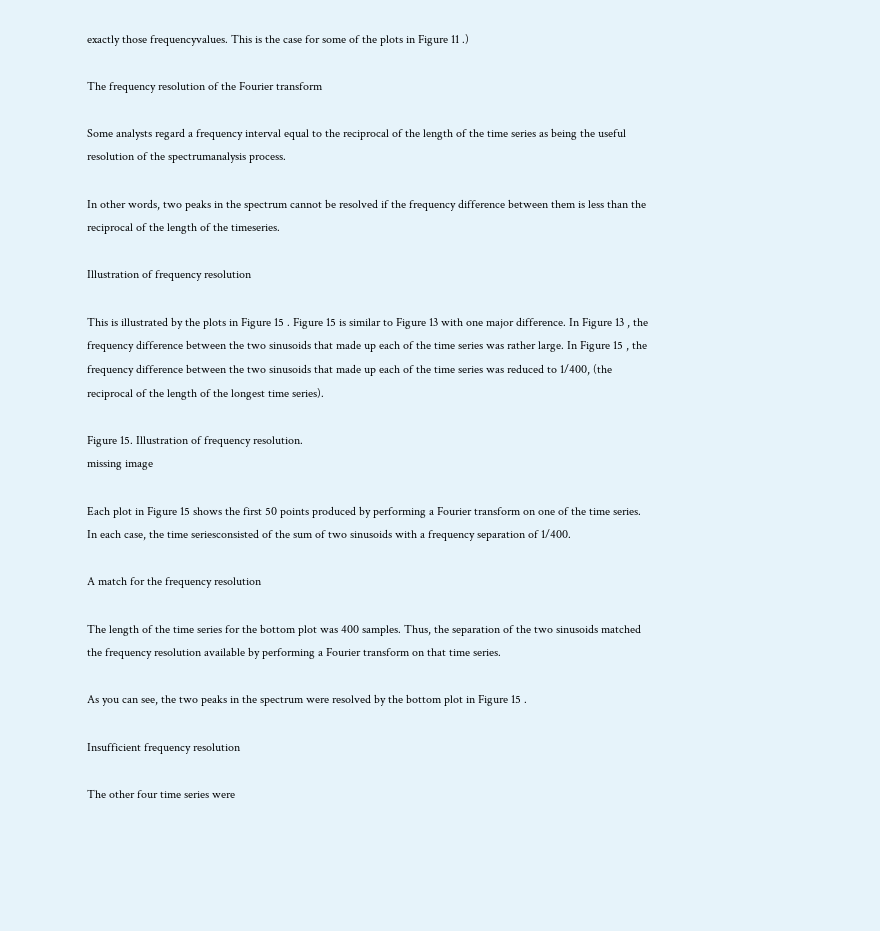exactly those frequencyvalues. This is the case for some of the plots in Figure 11 .)

The frequency resolution of the Fourier transform

Some analysts regard a frequency interval equal to the reciprocal of the length of the time series as being the useful resolution of the spectrumanalysis process.

In other words, two peaks in the spectrum cannot be resolved if the frequency difference between them is less than the reciprocal of the length of the timeseries.

Illustration of frequency resolution

This is illustrated by the plots in Figure 15 . Figure 15 is similar to Figure 13 with one major difference. In Figure 13 , the frequency difference between the two sinusoids that made up each of the time series was rather large. In Figure 15 , the frequency difference between the two sinusoids that made up each of the time series was reduced to 1/400, (the reciprocal of the length of the longest time series).

Figure 15. Illustration of frequency resolution.
missing image

Each plot in Figure 15 shows the first 50 points produced by performing a Fourier transform on one of the time series. In each case, the time seriesconsisted of the sum of two sinusoids with a frequency separation of 1/400.

A match for the frequency resolution

The length of the time series for the bottom plot was 400 samples. Thus, the separation of the two sinusoids matched the frequency resolution available by performing a Fourier transform on that time series.

As you can see, the two peaks in the spectrum were resolved by the bottom plot in Figure 15 .

Insufficient frequency resolution

The other four time series were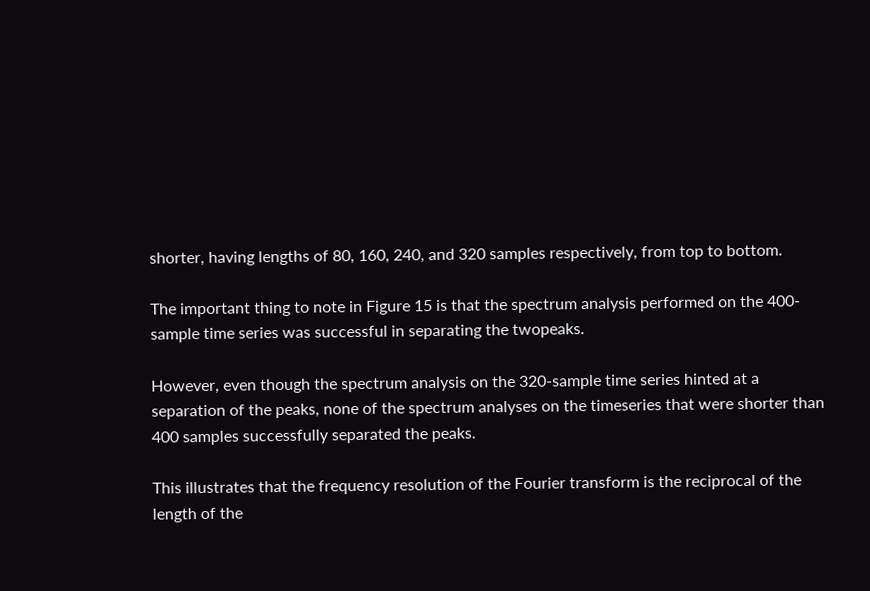shorter, having lengths of 80, 160, 240, and 320 samples respectively, from top to bottom.

The important thing to note in Figure 15 is that the spectrum analysis performed on the 400-sample time series was successful in separating the twopeaks.

However, even though the spectrum analysis on the 320-sample time series hinted at a separation of the peaks, none of the spectrum analyses on the timeseries that were shorter than 400 samples successfully separated the peaks.

This illustrates that the frequency resolution of the Fourier transform is the reciprocal of the length of the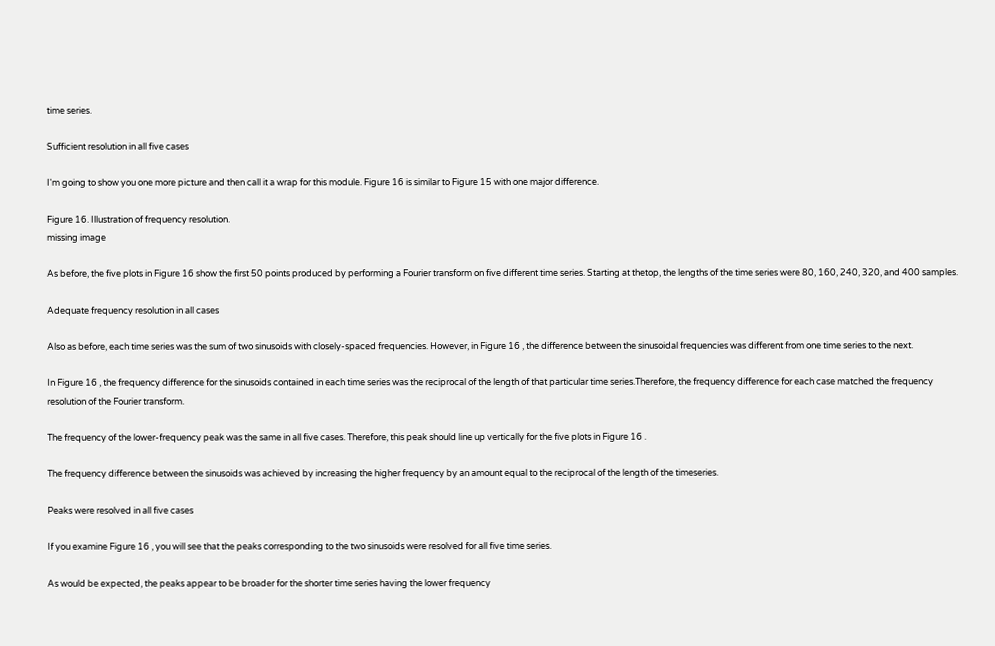time series.

Sufficient resolution in all five cases

I'm going to show you one more picture and then call it a wrap for this module. Figure 16 is similar to Figure 15 with one major difference.

Figure 16. Illustration of frequency resolution.
missing image

As before, the five plots in Figure 16 show the first 50 points produced by performing a Fourier transform on five different time series. Starting at thetop, the lengths of the time series were 80, 160, 240, 320, and 400 samples.

Adequate frequency resolution in all cases

Also as before, each time series was the sum of two sinusoids with closely-spaced frequencies. However, in Figure 16 , the difference between the sinusoidal frequencies was different from one time series to the next.

In Figure 16 , the frequency difference for the sinusoids contained in each time series was the reciprocal of the length of that particular time series.Therefore, the frequency difference for each case matched the frequency resolution of the Fourier transform.

The frequency of the lower-frequency peak was the same in all five cases. Therefore, this peak should line up vertically for the five plots in Figure 16 .

The frequency difference between the sinusoids was achieved by increasing the higher frequency by an amount equal to the reciprocal of the length of the timeseries.

Peaks were resolved in all five cases

If you examine Figure 16 , you will see that the peaks corresponding to the two sinusoids were resolved for all five time series.

As would be expected, the peaks appear to be broader for the shorter time series having the lower frequency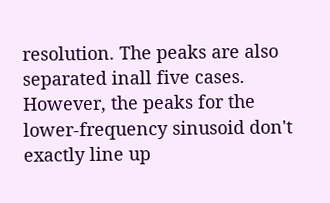resolution. The peaks are also separated inall five cases. However, the peaks for the lower-frequency sinusoid don't exactly line up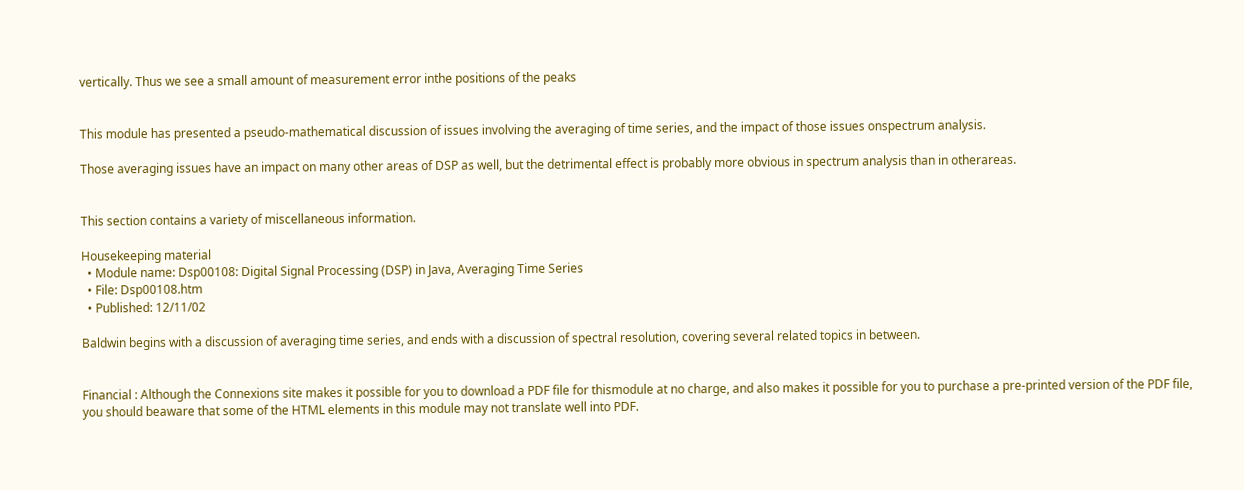vertically. Thus we see a small amount of measurement error inthe positions of the peaks


This module has presented a pseudo-mathematical discussion of issues involving the averaging of time series, and the impact of those issues onspectrum analysis.

Those averaging issues have an impact on many other areas of DSP as well, but the detrimental effect is probably more obvious in spectrum analysis than in otherareas.


This section contains a variety of miscellaneous information.

Housekeeping material
  • Module name: Dsp00108: Digital Signal Processing (DSP) in Java, Averaging Time Series
  • File: Dsp00108.htm
  • Published: 12/11/02

Baldwin begins with a discussion of averaging time series, and ends with a discussion of spectral resolution, covering several related topics in between.


Financial : Although the Connexions site makes it possible for you to download a PDF file for thismodule at no charge, and also makes it possible for you to purchase a pre-printed version of the PDF file, you should beaware that some of the HTML elements in this module may not translate well into PDF.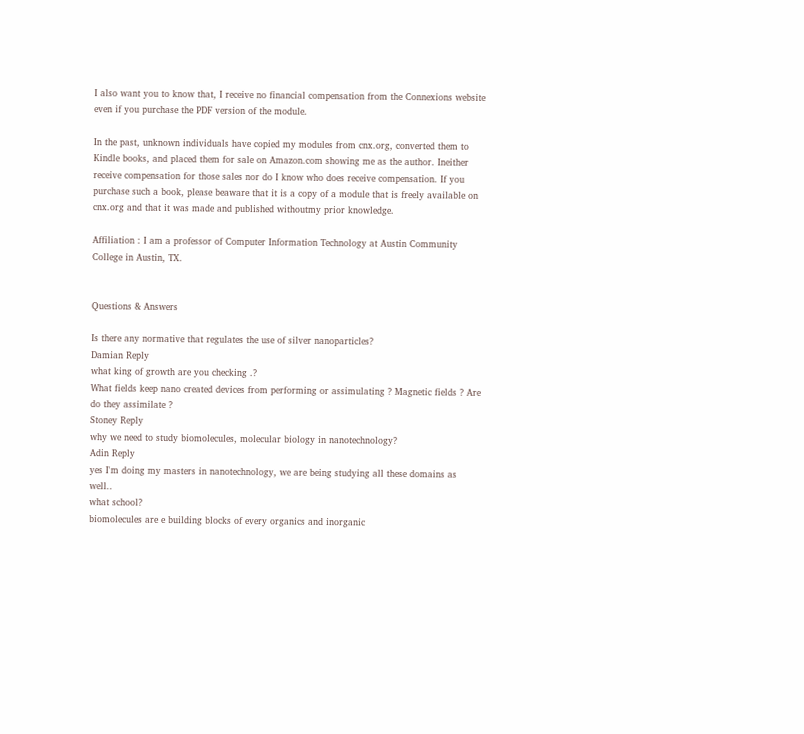I also want you to know that, I receive no financial compensation from the Connexions website even if you purchase the PDF version of the module.

In the past, unknown individuals have copied my modules from cnx.org, converted them to Kindle books, and placed them for sale on Amazon.com showing me as the author. Ineither receive compensation for those sales nor do I know who does receive compensation. If you purchase such a book, please beaware that it is a copy of a module that is freely available on cnx.org and that it was made and published withoutmy prior knowledge.

Affiliation : I am a professor of Computer Information Technology at Austin Community College in Austin, TX.


Questions & Answers

Is there any normative that regulates the use of silver nanoparticles?
Damian Reply
what king of growth are you checking .?
What fields keep nano created devices from performing or assimulating ? Magnetic fields ? Are do they assimilate ?
Stoney Reply
why we need to study biomolecules, molecular biology in nanotechnology?
Adin Reply
yes I'm doing my masters in nanotechnology, we are being studying all these domains as well..
what school?
biomolecules are e building blocks of every organics and inorganic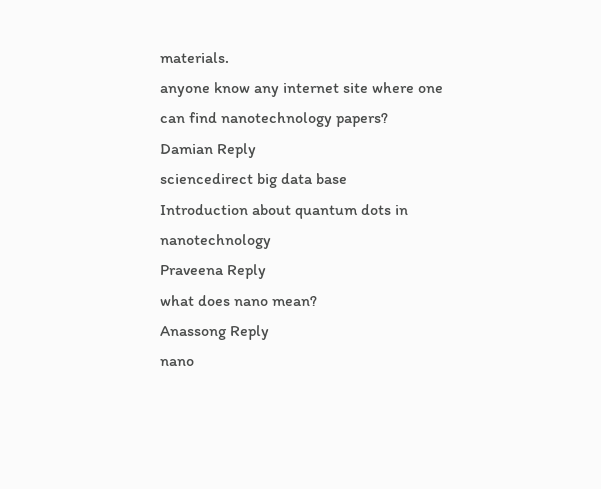materials.
anyone know any internet site where one can find nanotechnology papers?
Damian Reply
sciencedirect big data base
Introduction about quantum dots in nanotechnology
Praveena Reply
what does nano mean?
Anassong Reply
nano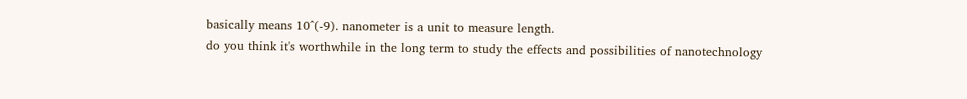basically means 10^(-9). nanometer is a unit to measure length.
do you think it's worthwhile in the long term to study the effects and possibilities of nanotechnology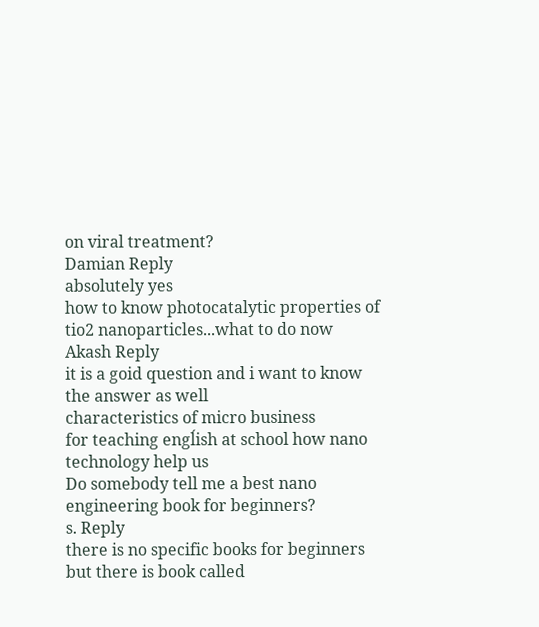on viral treatment?
Damian Reply
absolutely yes
how to know photocatalytic properties of tio2 nanoparticles...what to do now
Akash Reply
it is a goid question and i want to know the answer as well
characteristics of micro business
for teaching engĺish at school how nano technology help us
Do somebody tell me a best nano engineering book for beginners?
s. Reply
there is no specific books for beginners but there is book called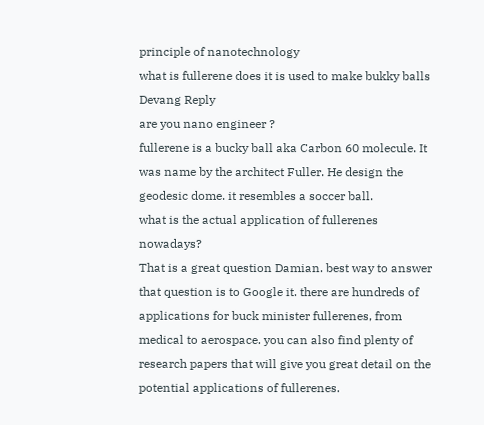principle of nanotechnology
what is fullerene does it is used to make bukky balls
Devang Reply
are you nano engineer ?
fullerene is a bucky ball aka Carbon 60 molecule. It was name by the architect Fuller. He design the geodesic dome. it resembles a soccer ball.
what is the actual application of fullerenes nowadays?
That is a great question Damian. best way to answer that question is to Google it. there are hundreds of applications for buck minister fullerenes, from medical to aerospace. you can also find plenty of research papers that will give you great detail on the potential applications of fullerenes.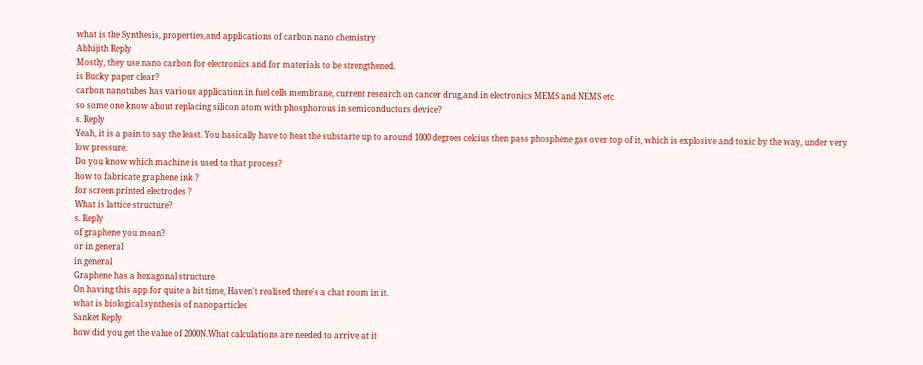what is the Synthesis, properties,and applications of carbon nano chemistry
Abhijith Reply
Mostly, they use nano carbon for electronics and for materials to be strengthened.
is Bucky paper clear?
carbon nanotubes has various application in fuel cells membrane, current research on cancer drug,and in electronics MEMS and NEMS etc
so some one know about replacing silicon atom with phosphorous in semiconductors device?
s. Reply
Yeah, it is a pain to say the least. You basically have to heat the substarte up to around 1000 degrees celcius then pass phosphene gas over top of it, which is explosive and toxic by the way, under very low pressure.
Do you know which machine is used to that process?
how to fabricate graphene ink ?
for screen printed electrodes ?
What is lattice structure?
s. Reply
of graphene you mean?
or in general
in general
Graphene has a hexagonal structure
On having this app for quite a bit time, Haven't realised there's a chat room in it.
what is biological synthesis of nanoparticles
Sanket Reply
how did you get the value of 2000N.What calculations are needed to arrive at it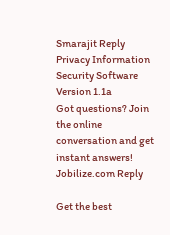Smarajit Reply
Privacy Information Security Software Version 1.1a
Got questions? Join the online conversation and get instant answers!
Jobilize.com Reply

Get the best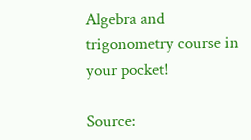Algebra and trigonometry course in your pocket!

Source: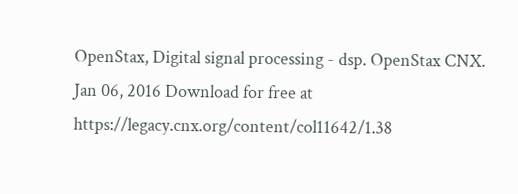OpenStax, Digital signal processing - dsp. OpenStax CNX. Jan 06, 2016 Download for free at https://legacy.cnx.org/content/col11642/1.38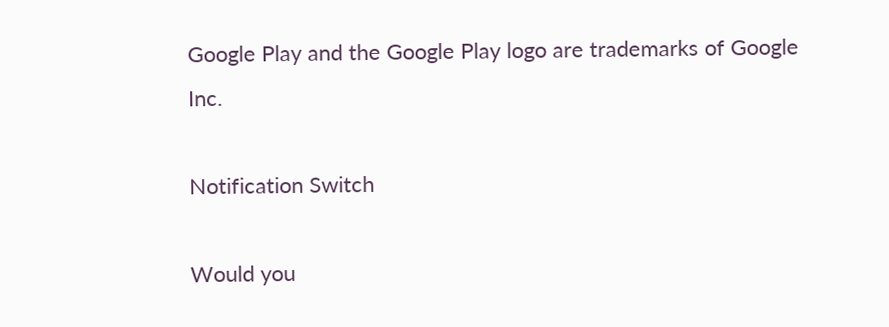Google Play and the Google Play logo are trademarks of Google Inc.

Notification Switch

Would you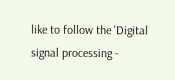like to follow the 'Digital signal processing -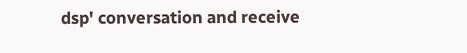dsp' conversation and receive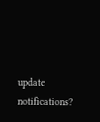update notifications?